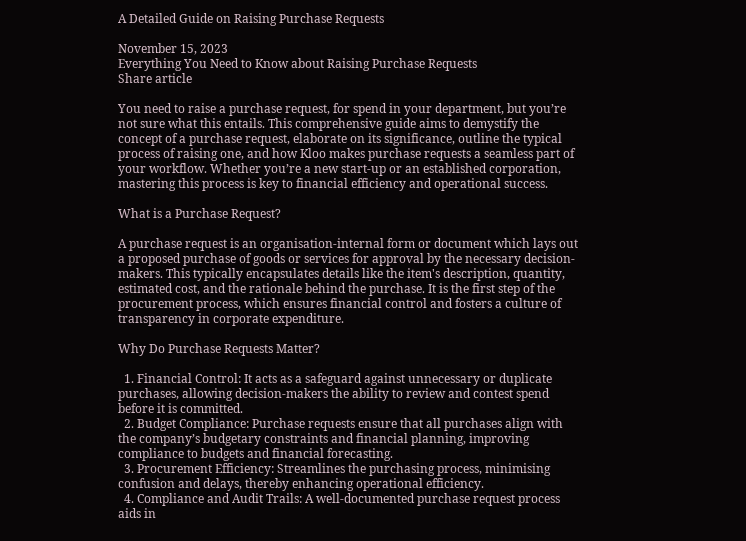A Detailed Guide on Raising Purchase Requests

November 15, 2023
Everything You Need to Know about Raising Purchase Requests
Share article

You need to raise a purchase request, for spend in your department, but you’re not sure what this entails. This comprehensive guide aims to demystify the concept of a purchase request, elaborate on its significance, outline the typical process of raising one, and how Kloo makes purchase requests a seamless part of your workflow. Whether you’re a new start-up or an established corporation, mastering this process is key to financial efficiency and operational success.

What is a Purchase Request?

A purchase request is an organisation-internal form or document which lays out a proposed purchase of goods or services for approval by the necessary decision-makers. This typically encapsulates details like the item's description, quantity, estimated cost, and the rationale behind the purchase. It is the first step of the procurement process, which ensures financial control and fosters a culture of transparency in corporate expenditure.

Why Do Purchase Requests Matter?

  1. Financial Control: It acts as a safeguard against unnecessary or duplicate purchases, allowing decision-makers the ability to review and contest spend before it is committed.
  2. Budget Compliance: Purchase requests ensure that all purchases align with the company’s budgetary constraints and financial planning, improving compliance to budgets and financial forecasting.
  3. Procurement Efficiency: Streamlines the purchasing process, minimising confusion and delays, thereby enhancing operational efficiency.
  4. Compliance and Audit Trails: A well-documented purchase request process aids in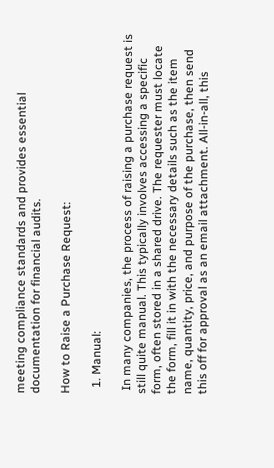meeting compliance standards and provides essential documentation for financial audits.

How to Raise a Purchase Request:

  1. Manual:

 In many companies, the process of raising a purchase request is still quite manual. This typically involves accessing a specific form, often stored in a shared drive. The requester must locate the form, fill it in with the necessary details such as the item name, quantity, price, and purpose of the purchase, then send this off for approval as an email attachment. All-in-all, this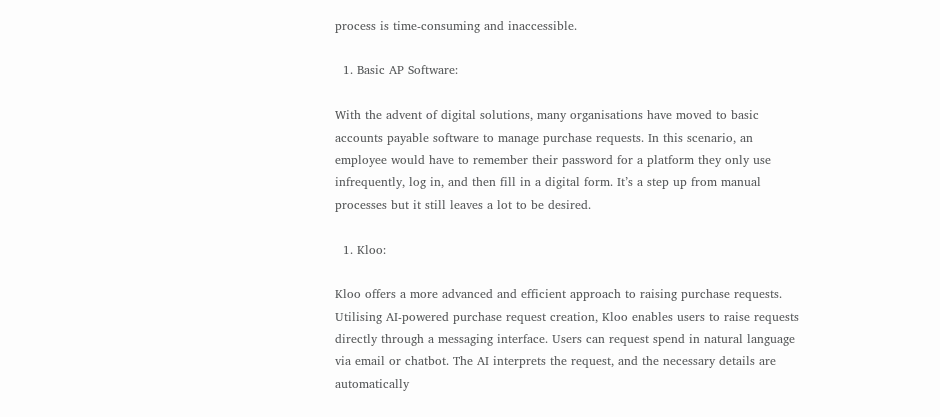process is time-consuming and inaccessible.

  1. Basic AP Software:

With the advent of digital solutions, many organisations have moved to basic accounts payable software to manage purchase requests. In this scenario, an employee would have to remember their password for a platform they only use infrequently, log in, and then fill in a digital form. It’s a step up from manual processes but it still leaves a lot to be desired.

  1. Kloo:

Kloo offers a more advanced and efficient approach to raising purchase requests. Utilising AI-powered purchase request creation, Kloo enables users to raise requests directly through a messaging interface. Users can request spend in natural language via email or chatbot. The AI interprets the request, and the necessary details are automatically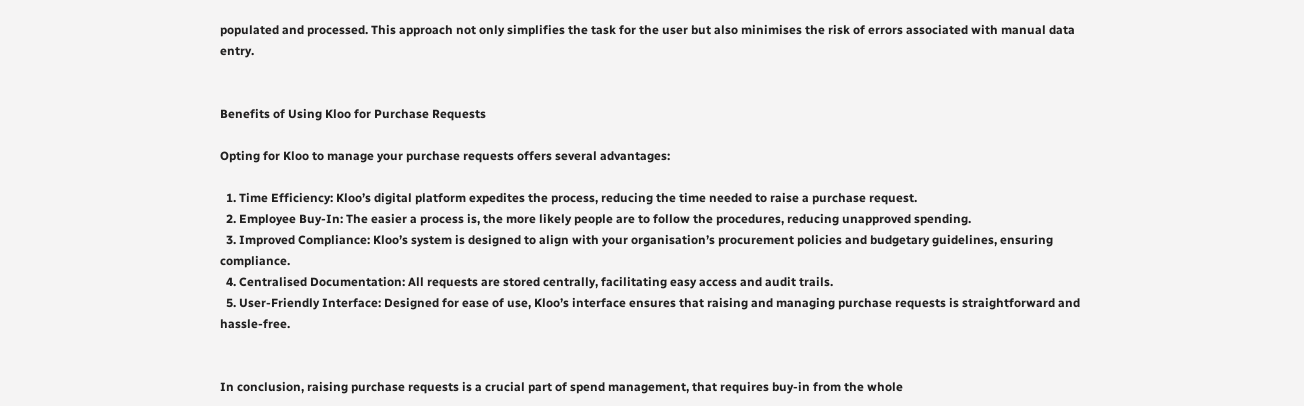populated and processed. This approach not only simplifies the task for the user but also minimises the risk of errors associated with manual data entry.


Benefits of Using Kloo for Purchase Requests

Opting for Kloo to manage your purchase requests offers several advantages:

  1. Time Efficiency: Kloo’s digital platform expedites the process, reducing the time needed to raise a purchase request.
  2. Employee Buy-In: The easier a process is, the more likely people are to follow the procedures, reducing unapproved spending.
  3. Improved Compliance: Kloo’s system is designed to align with your organisation’s procurement policies and budgetary guidelines, ensuring compliance.
  4. Centralised Documentation: All requests are stored centrally, facilitating easy access and audit trails.
  5. User-Friendly Interface: Designed for ease of use, Kloo’s interface ensures that raising and managing purchase requests is straightforward and hassle-free.


In conclusion, raising purchase requests is a crucial part of spend management, that requires buy-in from the whole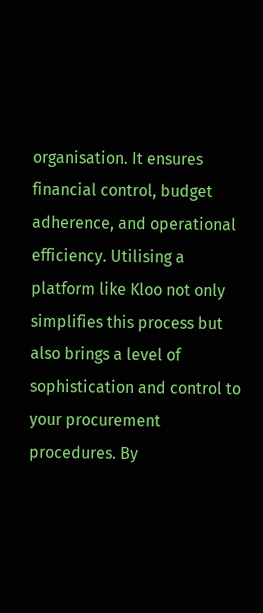organisation. It ensures financial control, budget adherence, and operational efficiency. Utilising a platform like Kloo not only simplifies this process but also brings a level of sophistication and control to your procurement procedures. By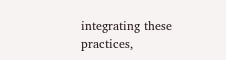integrating these practices,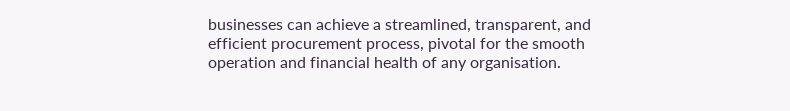businesses can achieve a streamlined, transparent, and efficient procurement process, pivotal for the smooth operation and financial health of any organisation.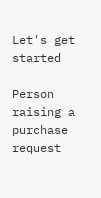Let's get started

Person raising a purchase request